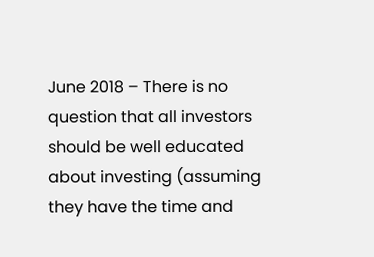June 2018 – There is no question that all investors should be well educated about investing (assuming they have the time and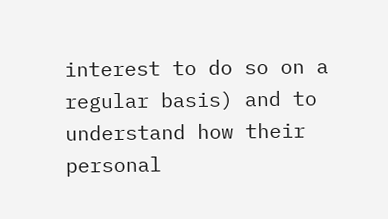interest to do so on a regular basis) and to understand how their personal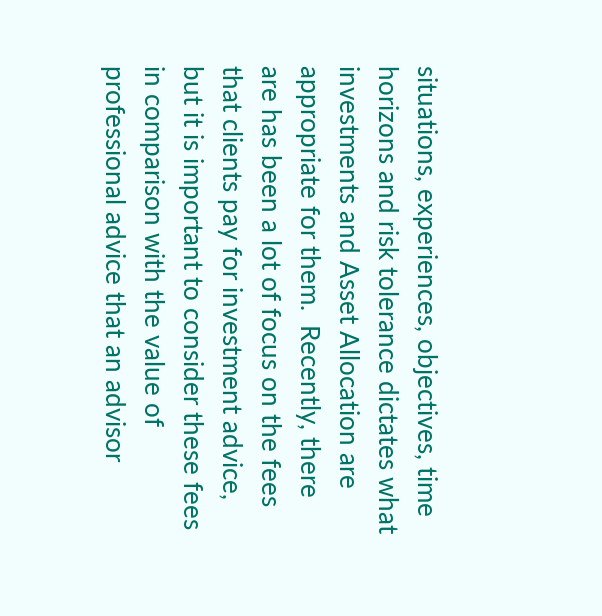situations, experiences, objectives, time horizons and risk tolerance dictates what investments and Asset Allocation are appropriate for them.  Recently, there are has been a lot of focus on the fees that clients pay for investment advice, but it is important to consider these fees in comparison with the value of professional advice that an advisor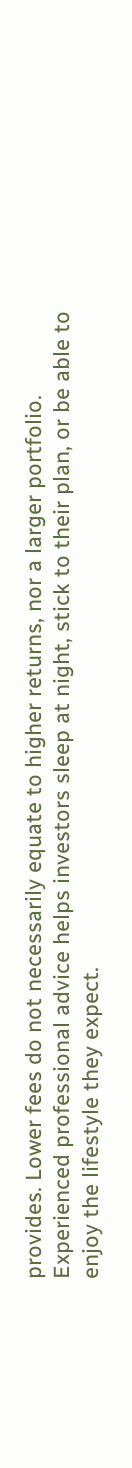provides. Lower fees do not necessarily equate to higher returns, nor a larger portfolio.  Experienced professional advice helps investors sleep at night, stick to their plan, or be able to enjoy the lifestyle they expect.